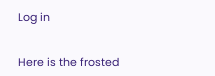Log in


Here is the frosted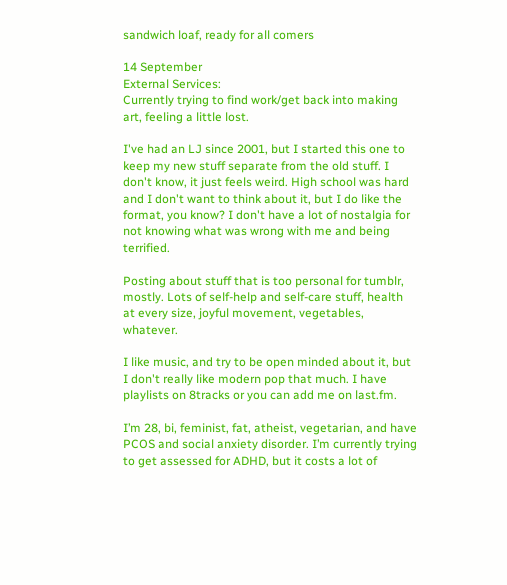sandwich loaf, ready for all comers

14 September
External Services:
Currently trying to find work/get back into making art, feeling a little lost.

I've had an LJ since 2001, but I started this one to keep my new stuff separate from the old stuff. I don't know, it just feels weird. High school was hard and I don't want to think about it, but I do like the format, you know? I don't have a lot of nostalgia for not knowing what was wrong with me and being terrified.

Posting about stuff that is too personal for tumblr, mostly. Lots of self-help and self-care stuff, health at every size, joyful movement, vegetables, whatever.

I like music, and try to be open minded about it, but I don't really like modern pop that much. I have playlists on 8tracks or you can add me on last.fm.

I’m 28, bi, feminist, fat, atheist, vegetarian, and have PCOS and social anxiety disorder. I’m currently trying to get assessed for ADHD, but it costs a lot of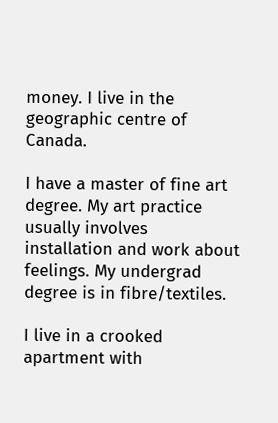money. I live in the geographic centre of Canada.

I have a master of fine art degree. My art practice usually involves installation and work about feelings. My undergrad degree is in fibre/textiles.

I live in a crooked apartment with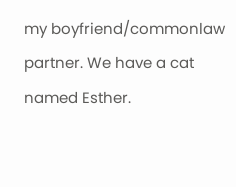my boyfriend/commonlaw partner. We have a cat named Esther.